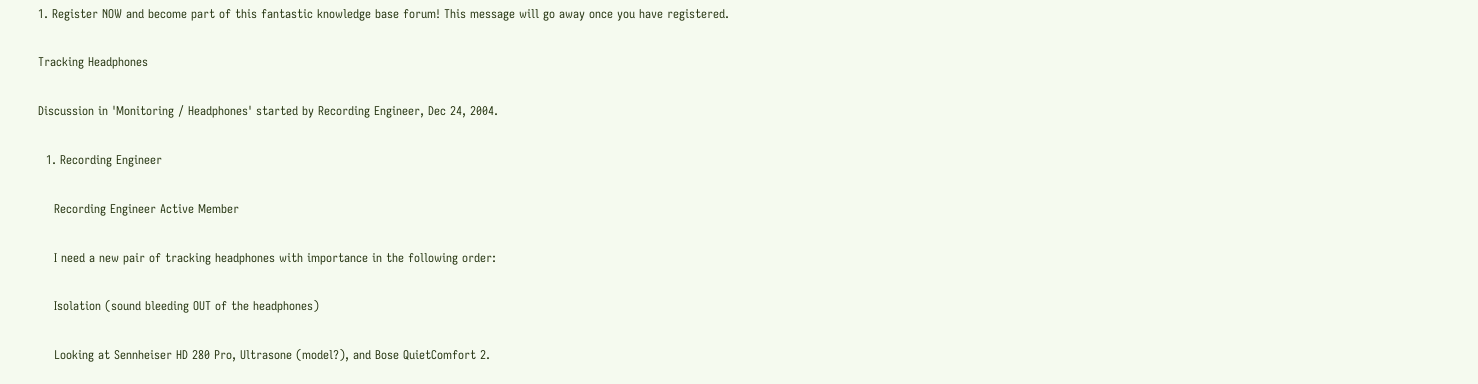1. Register NOW and become part of this fantastic knowledge base forum! This message will go away once you have registered.

Tracking Headphones

Discussion in 'Monitoring / Headphones' started by Recording Engineer, Dec 24, 2004.

  1. Recording Engineer

    Recording Engineer Active Member

    I need a new pair of tracking headphones with importance in the following order:

    Isolation (sound bleeding OUT of the headphones)

    Looking at Sennheiser HD 280 Pro, Ultrasone (model?), and Bose QuietComfort 2.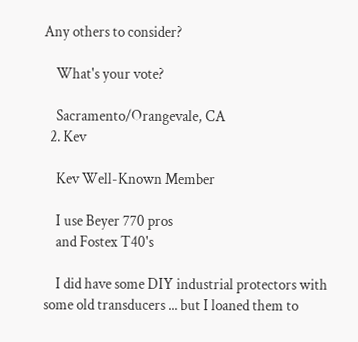Any others to consider?

    What's your vote?

    Sacramento/Orangevale, CA
  2. Kev

    Kev Well-Known Member

    I use Beyer 770 pros
    and Fostex T40's

    I did have some DIY industrial protectors with some old transducers ... but I loaned them to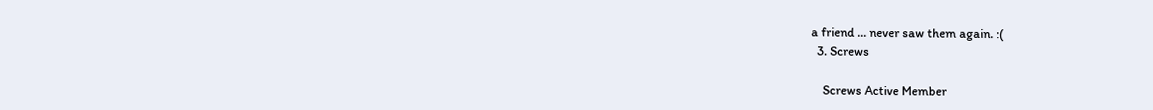a friend ... never saw them again. :(
  3. Screws

    Screws Active Member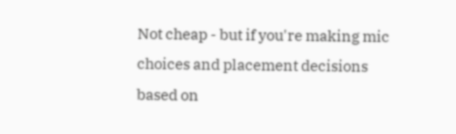Not cheap - but if you're making mic choices and placement decisions based on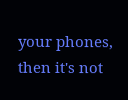your phones, then it's not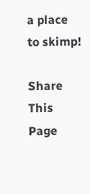a place to skimp!

Share This Page